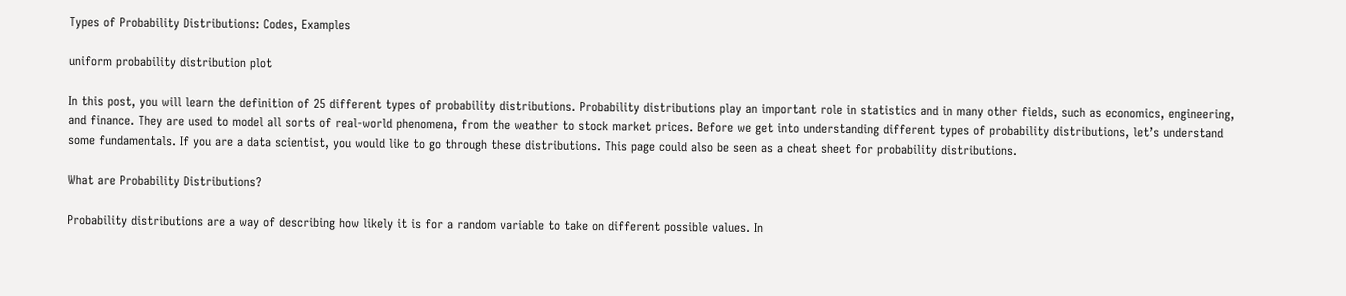Types of Probability Distributions: Codes, Examples

uniform probability distribution plot

In this post, you will learn the definition of 25 different types of probability distributions. Probability distributions play an important role in statistics and in many other fields, such as economics, engineering, and finance. They are used to model all sorts of real-world phenomena, from the weather to stock market prices. Before we get into understanding different types of probability distributions, let’s understand some fundamentals. If you are a data scientist, you would like to go through these distributions. This page could also be seen as a cheat sheet for probability distributions.

What are Probability Distributions?

Probability distributions are a way of describing how likely it is for a random variable to take on different possible values. In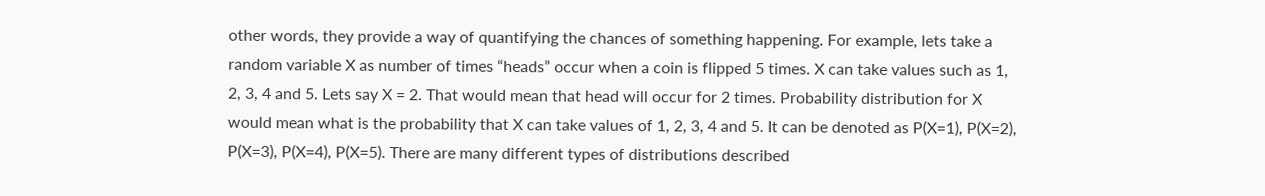other words, they provide a way of quantifying the chances of something happening. For example, lets take a random variable X as number of times “heads” occur when a coin is flipped 5 times. X can take values such as 1, 2, 3, 4 and 5. Lets say X = 2. That would mean that head will occur for 2 times. Probability distribution for X would mean what is the probability that X can take values of 1, 2, 3, 4 and 5. It can be denoted as P(X=1), P(X=2), P(X=3), P(X=4), P(X=5). There are many different types of distributions described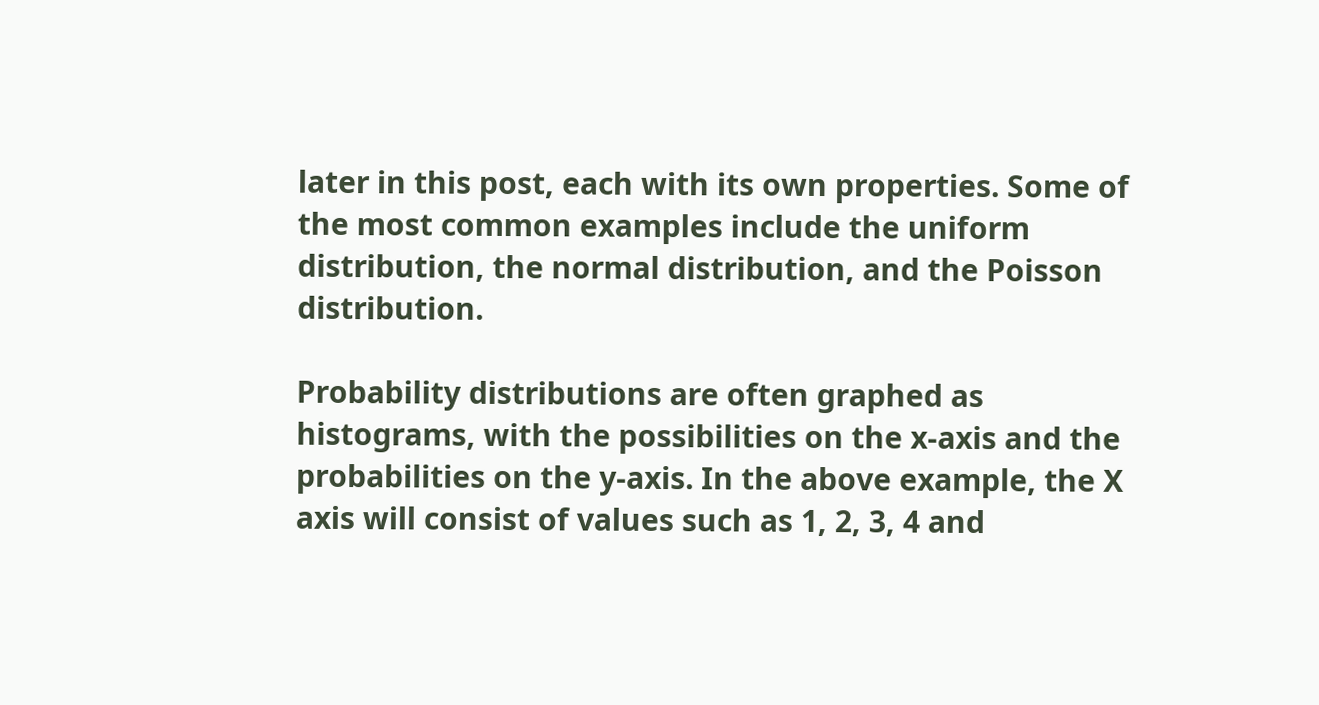later in this post, each with its own properties. Some of the most common examples include the uniform distribution, the normal distribution, and the Poisson distribution.

Probability distributions are often graphed as histograms, with the possibilities on the x-axis and the probabilities on the y-axis. In the above example, the X axis will consist of values such as 1, 2, 3, 4 and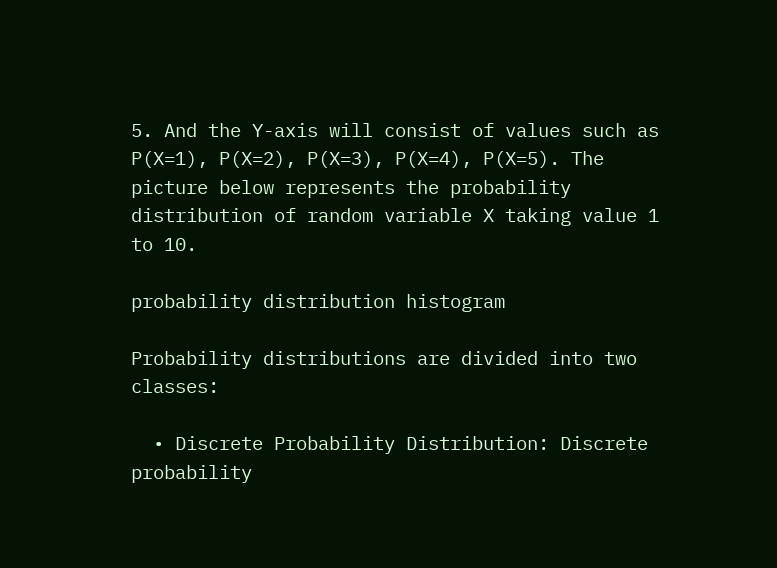5. And the Y-axis will consist of values such as P(X=1), P(X=2), P(X=3), P(X=4), P(X=5). The picture below represents the probability distribution of random variable X taking value 1 to 10.

probability distribution histogram

Probability distributions are divided into two classes:

  • Discrete Probability Distribution: Discrete probability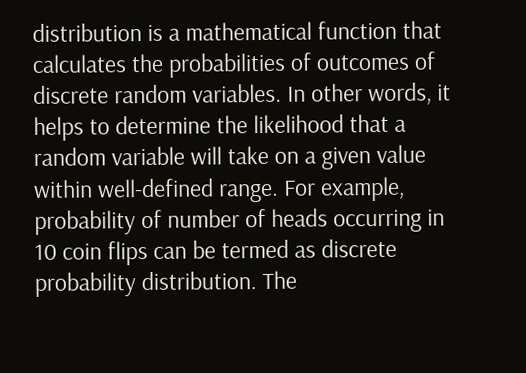distribution is a mathematical function that calculates the probabilities of outcomes of discrete random variables. In other words, it helps to determine the likelihood that a random variable will take on a given value within well-defined range. For example, probability of number of heads occurring in 10 coin flips can be termed as discrete probability distribution. The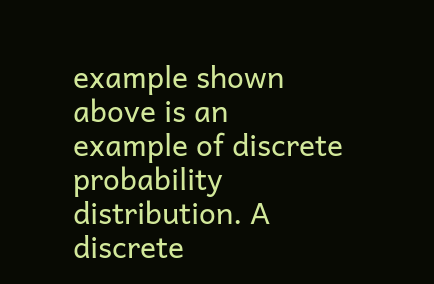example shown above is an example of discrete probability distribution. A discrete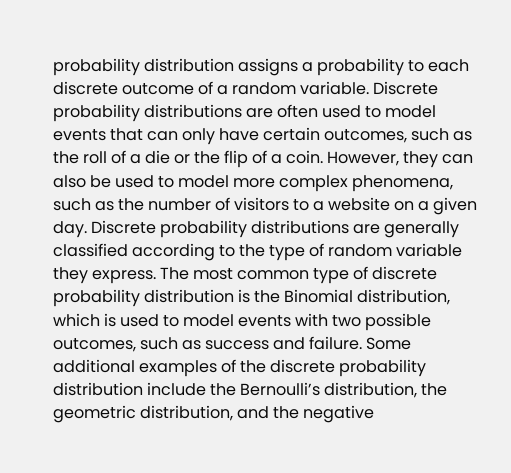probability distribution assigns a probability to each discrete outcome of a random variable. Discrete probability distributions are often used to model events that can only have certain outcomes, such as the roll of a die or the flip of a coin. However, they can also be used to model more complex phenomena, such as the number of visitors to a website on a given day. Discrete probability distributions are generally classified according to the type of random variable they express. The most common type of discrete probability distribution is the Binomial distribution, which is used to model events with two possible outcomes, such as success and failure. Some additional examples of the discrete probability distribution include the Bernoulli’s distribution, the geometric distribution, and the negative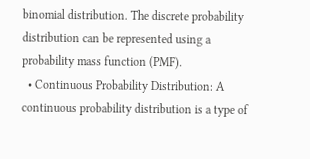binomial distribution. The discrete probability distribution can be represented using a probability mass function (PMF).
  • Continuous Probability Distribution: A continuous probability distribution is a type of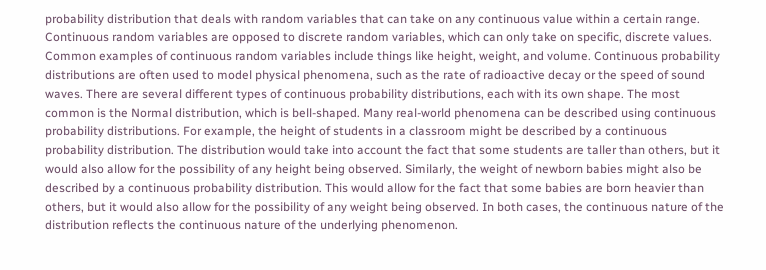probability distribution that deals with random variables that can take on any continuous value within a certain range. Continuous random variables are opposed to discrete random variables, which can only take on specific, discrete values. Common examples of continuous random variables include things like height, weight, and volume. Continuous probability distributions are often used to model physical phenomena, such as the rate of radioactive decay or the speed of sound waves. There are several different types of continuous probability distributions, each with its own shape. The most common is the Normal distribution, which is bell-shaped. Many real-world phenomena can be described using continuous probability distributions. For example, the height of students in a classroom might be described by a continuous probability distribution. The distribution would take into account the fact that some students are taller than others, but it would also allow for the possibility of any height being observed. Similarly, the weight of newborn babies might also be described by a continuous probability distribution. This would allow for the fact that some babies are born heavier than others, but it would also allow for the possibility of any weight being observed. In both cases, the continuous nature of the distribution reflects the continuous nature of the underlying phenomenon.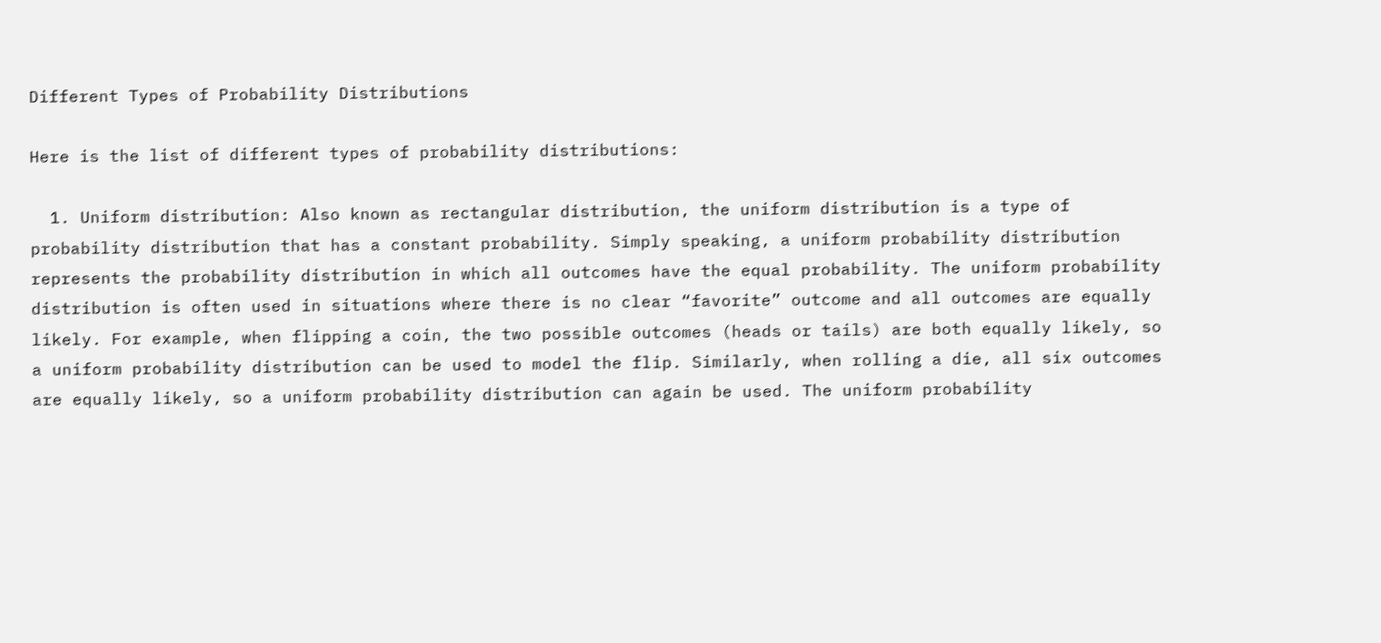Different Types of Probability Distributions

Here is the list of different types of probability distributions:

  1. Uniform distribution: Also known as rectangular distribution, the uniform distribution is a type of probability distribution that has a constant probability. Simply speaking, a uniform probability distribution represents the probability distribution in which all outcomes have the equal probability. The uniform probability distribution is often used in situations where there is no clear “favorite” outcome and all outcomes are equally likely. For example, when flipping a coin, the two possible outcomes (heads or tails) are both equally likely, so a uniform probability distribution can be used to model the flip. Similarly, when rolling a die, all six outcomes are equally likely, so a uniform probability distribution can again be used. The uniform probability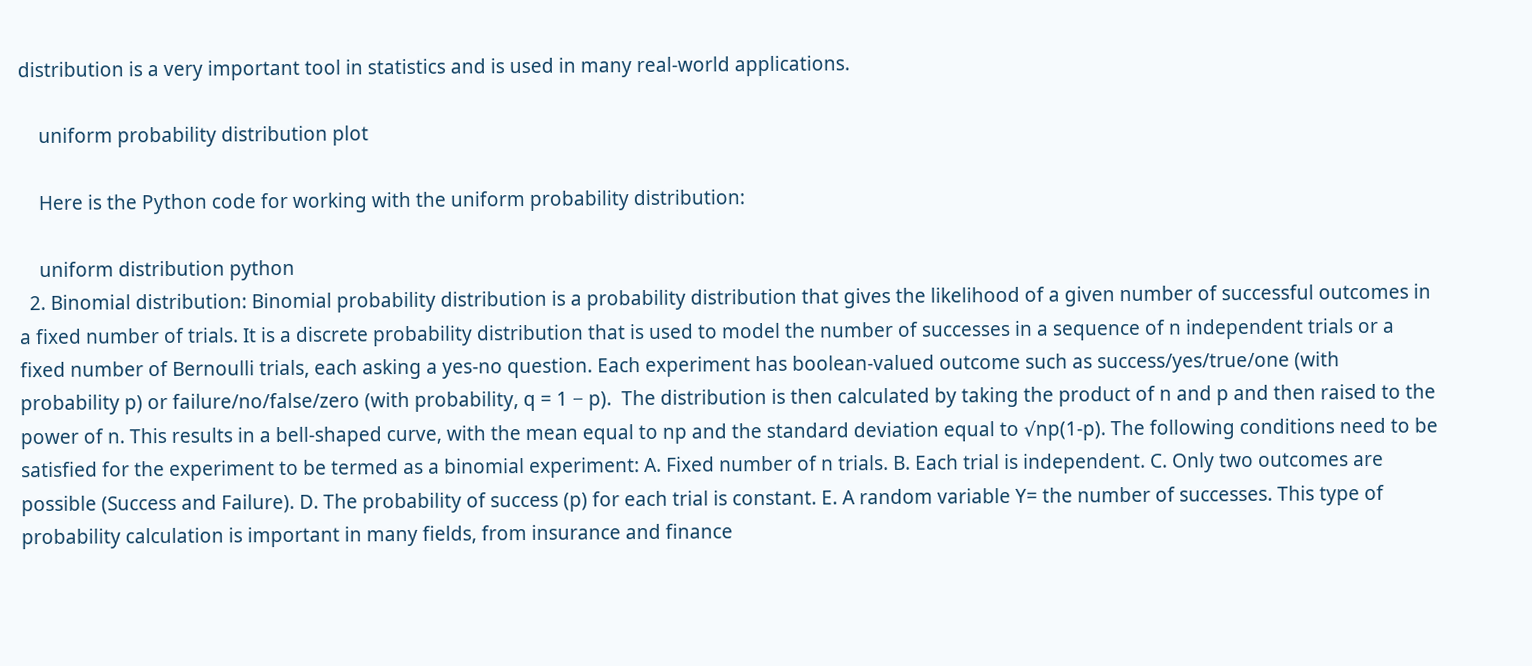distribution is a very important tool in statistics and is used in many real-world applications.

    uniform probability distribution plot

    Here is the Python code for working with the uniform probability distribution:

    uniform distribution python
  2. Binomial distribution: Binomial probability distribution is a probability distribution that gives the likelihood of a given number of successful outcomes in a fixed number of trials. It is a discrete probability distribution that is used to model the number of successes in a sequence of n independent trials or a fixed number of Bernoulli trials, each asking a yes-no question. Each experiment has boolean-valued outcome such as success/yes/true/one (with probability p) or failure/no/false/zero (with probability, q = 1 − p).  The distribution is then calculated by taking the product of n and p and then raised to the power of n. This results in a bell-shaped curve, with the mean equal to np and the standard deviation equal to √np(1-p). The following conditions need to be satisfied for the experiment to be termed as a binomial experiment: A. Fixed number of n trials. B. Each trial is independent. C. Only two outcomes are possible (Success and Failure). D. The probability of success (p) for each trial is constant. E. A random variable Y= the number of successes. This type of probability calculation is important in many fields, from insurance and finance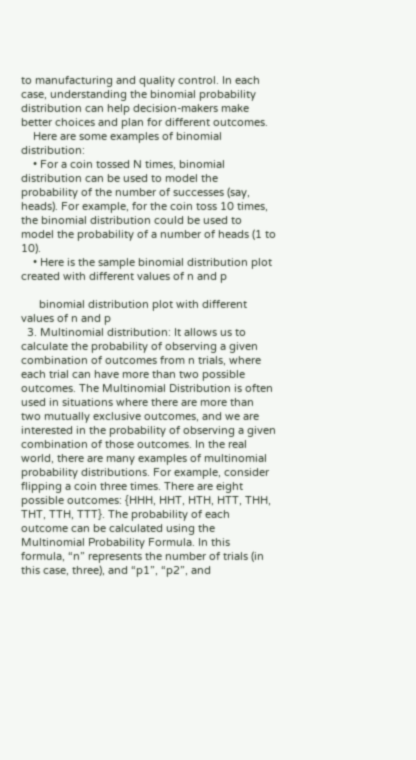to manufacturing and quality control. In each case, understanding the binomial probability distribution can help decision-makers make better choices and plan for different outcomes.
    Here are some examples of binomial distribution:
    • For a coin tossed N times, binomial distribution can be used to model the probability of the number of successes (say, heads). For example, for the coin toss 10 times, the binomial distribution could be used to model the probability of a number of heads (1 to 10).
    • Here is the sample binomial distribution plot created with different values of n and p

      binomial distribution plot with different values of n and p
  3. Multinomial distribution: It allows us to calculate the probability of observing a given combination of outcomes from n trials, where each trial can have more than two possible outcomes. The Multinomial Distribution is often used in situations where there are more than two mutually exclusive outcomes, and we are interested in the probability of observing a given combination of those outcomes. In the real world, there are many examples of multinomial probability distributions. For example, consider flipping a coin three times. There are eight possible outcomes: {HHH, HHT, HTH, HTT, THH, THT, TTH, TTT}. The probability of each outcome can be calculated using the Multinomial Probability Formula. In this formula, “n” represents the number of trials (in this case, three), and “p1”, “p2”, and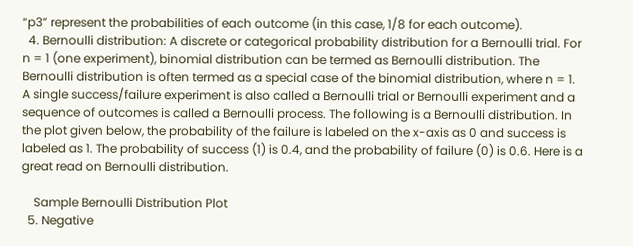“p3” represent the probabilities of each outcome (in this case, 1/8 for each outcome).
  4. Bernoulli distribution: A discrete or categorical probability distribution for a Bernoulli trial. For n = 1 (one experiment), binomial distribution can be termed as Bernoulli distribution. The Bernoulli distribution is often termed as a special case of the binomial distribution, where n = 1.  A single success/failure experiment is also called a Bernoulli trial or Bernoulli experiment and a sequence of outcomes is called a Bernoulli process. The following is a Bernoulli distribution. In the plot given below, the probability of the failure is labeled on the x-axis as 0 and success is labeled as 1. The probability of success (1) is 0.4, and the probability of failure (0) is 0.6. Here is a great read on Bernoulli distribution.

    Sample Bernoulli Distribution Plot
  5. Negative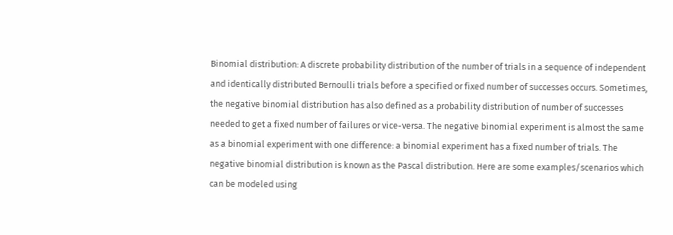Binomial distribution: A discrete probability distribution of the number of trials in a sequence of independent and identically distributed Bernoulli trials before a specified or fixed number of successes occurs. Sometimes, the negative binomial distribution has also defined as a probability distribution of number of successes needed to get a fixed number of failures or vice-versa. The negative binomial experiment is almost the same as a binomial experiment with one difference: a binomial experiment has a fixed number of trials. The negative binomial distribution is known as the Pascal distribution. Here are some examples/scenarios which can be modeled using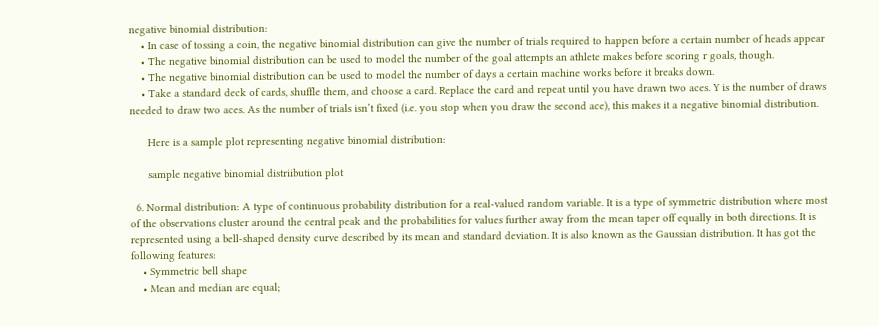negative binomial distribution:
    • In case of tossing a coin, the negative binomial distribution can give the number of trials required to happen before a certain number of heads appear
    • The negative binomial distribution can be used to model the number of the goal attempts an athlete makes before scoring r goals, though.
    • The negative binomial distribution can be used to model the number of days a certain machine works before it breaks down.
    • Take a standard deck of cards, shuffle them, and choose a card. Replace the card and repeat until you have drawn two aces. Y is the number of draws needed to draw two aces. As the number of trials isn’t fixed (i.e. you stop when you draw the second ace), this makes it a negative binomial distribution.

      Here is a sample plot representing negative binomial distribution:

      sample negative binomial distriibution plot

  6. Normal distribution: A type of continuous probability distribution for a real-valued random variable. It is a type of symmetric distribution where most of the observations cluster around the central peak and the probabilities for values further away from the mean taper off equally in both directions. It is represented using a bell-shaped density curve described by its mean and standard deviation. It is also known as the Gaussian distribution. It has got the following features:
    • Symmetric bell shape
    • Mean and median are equal;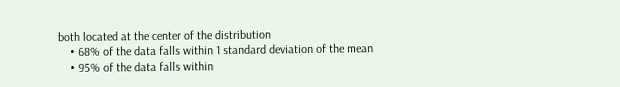both located at the center of the distribution
    • 68% of the data falls within 1 standard deviation of the mean
    • 95% of the data falls within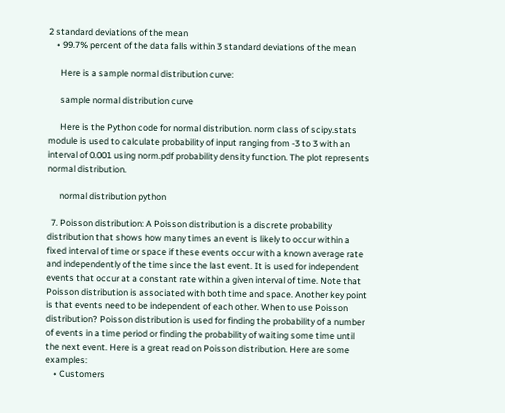2 standard deviations of the mean
    • 99.7% percent of the data falls within 3 standard deviations of the mean

      Here is a sample normal distribution curve:

      sample normal distribution curve

      Here is the Python code for normal distribution. norm class of scipy.stats module is used to calculate probability of input ranging from -3 to 3 with an interval of 0.001 using norm.pdf probability density function. The plot represents normal distribution.

      normal distribution python

  7. Poisson distribution: A Poisson distribution is a discrete probability distribution that shows how many times an event is likely to occur within a fixed interval of time or space if these events occur with a known average rate and independently of the time since the last event. It is used for independent events that occur at a constant rate within a given interval of time. Note that Poisson distribution is associated with both time and space. Another key point is that events need to be independent of each other. When to use Poisson distribution? Poisson distribution is used for finding the probability of a number of events in a time period or finding the probability of waiting some time until the next event. Here is a great read on Poisson distribution. Here are some examples:
    • Customers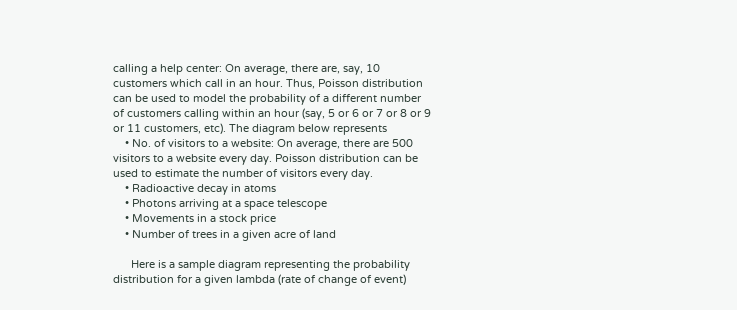calling a help center: On average, there are, say, 10 customers which call in an hour. Thus, Poisson distribution can be used to model the probability of a different number of customers calling within an hour (say, 5 or 6 or 7 or 8 or 9 or 11 customers, etc). The diagram below represents
    • No. of visitors to a website: On average, there are 500 visitors to a website every day. Poisson distribution can be used to estimate the number of visitors every day.
    • Radioactive decay in atoms
    • Photons arriving at a space telescope
    • Movements in a stock price
    • Number of trees in a given acre of land

      Here is a sample diagram representing the probability distribution for a given lambda (rate of change of event)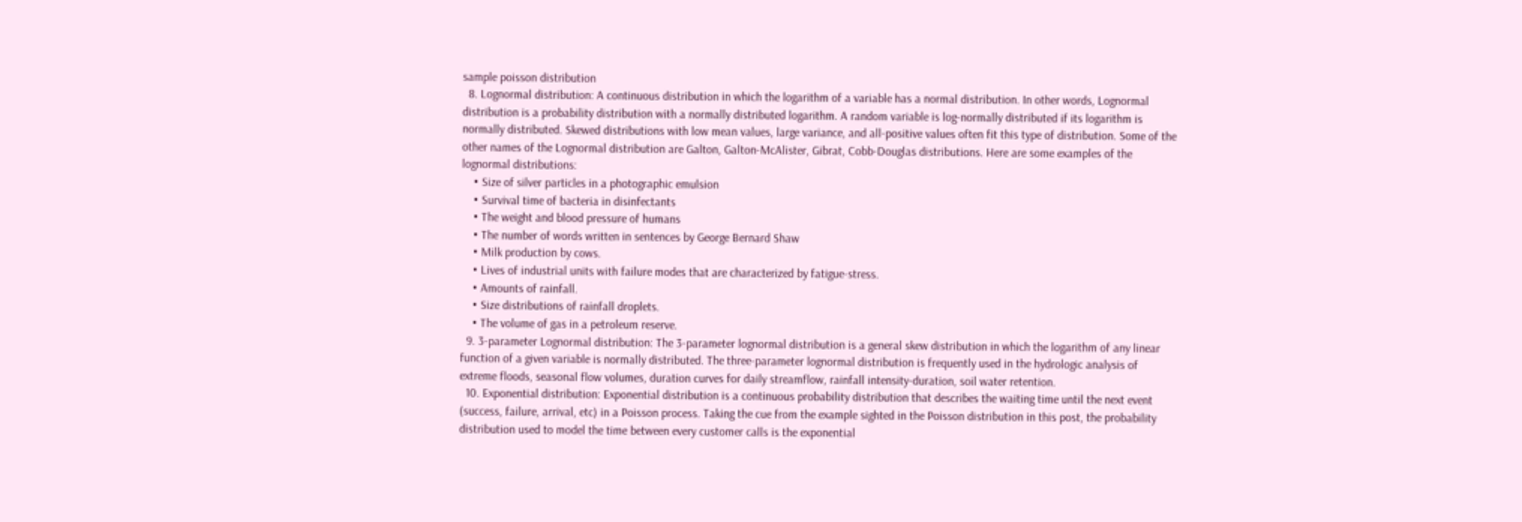sample poisson distribution
  8. Lognormal distribution: A continuous distribution in which the logarithm of a variable has a normal distribution. In other words, Lognormal distribution is a probability distribution with a normally distributed logarithm. A random variable is log-normally distributed if its logarithm is normally distributed. Skewed distributions with low mean values, large variance, and all-positive values often fit this type of distribution. Some of the other names of the Lognormal distribution are Galton, Galton-McAlister, Gibrat, Cobb-Douglas distributions. Here are some examples of the lognormal distributions:
    • Size of silver particles in a photographic emulsion
    • Survival time of bacteria in disinfectants
    • The weight and blood pressure of humans
    • The number of words written in sentences by George Bernard Shaw
    • Milk production by cows.
    • Lives of industrial units with failure modes that are characterized by fatigue-stress.
    • Amounts of rainfall.
    • Size distributions of rainfall droplets.
    • The volume of gas in a petroleum reserve.
  9. 3-parameter Lognormal distribution: The 3-parameter lognormal distribution is a general skew distribution in which the logarithm of any linear function of a given variable is normally distributed. The three-parameter lognormal distribution is frequently used in the hydrologic analysis of extreme floods, seasonal flow volumes, duration curves for daily streamflow, rainfall intensity-duration, soil water retention.
  10. Exponential distribution: Exponential distribution is a continuous probability distribution that describes the waiting time until the next event (success, failure, arrival, etc) in a Poisson process. Taking the cue from the example sighted in the Poisson distribution in this post, the probability distribution used to model the time between every customer calls is the exponential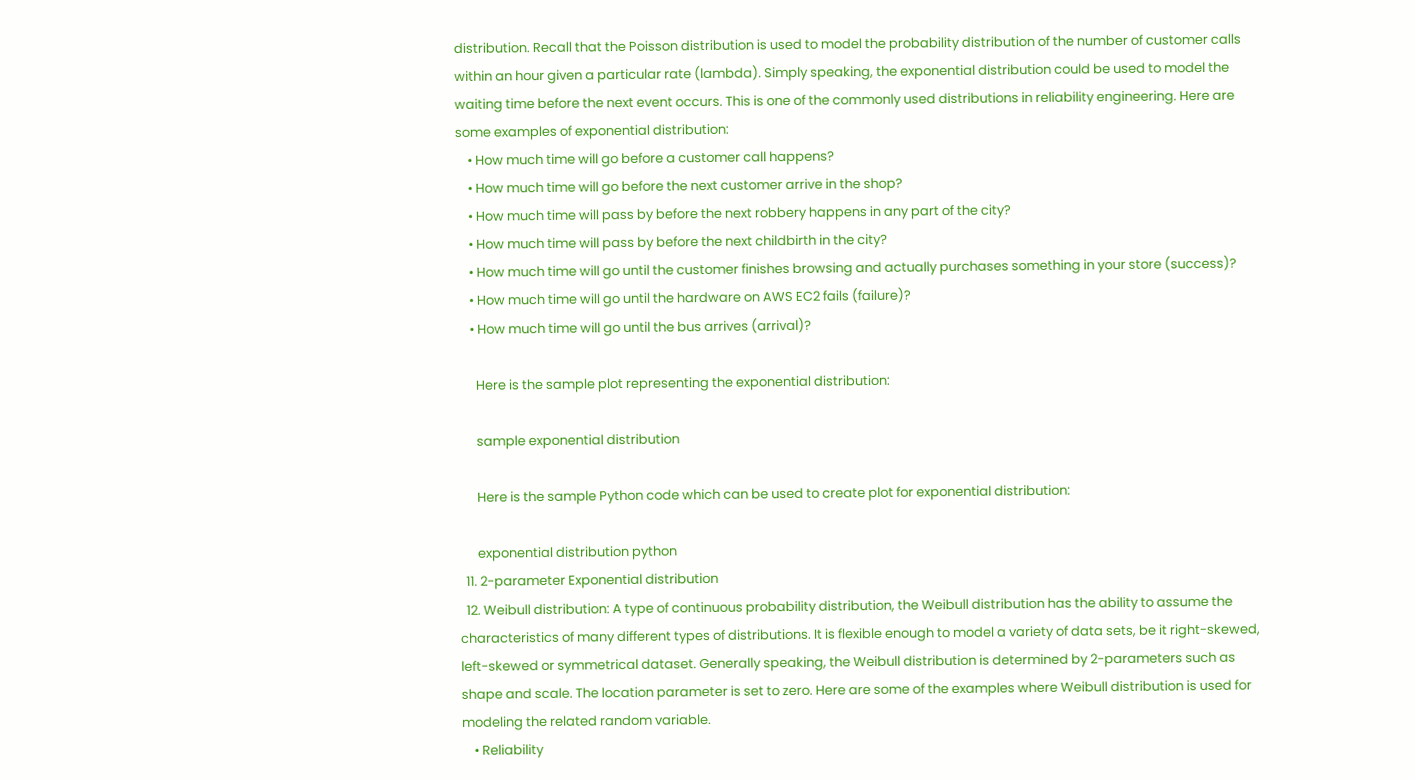distribution. Recall that the Poisson distribution is used to model the probability distribution of the number of customer calls within an hour given a particular rate (lambda). Simply speaking, the exponential distribution could be used to model the waiting time before the next event occurs. This is one of the commonly used distributions in reliability engineering. Here are some examples of exponential distribution:
    • How much time will go before a customer call happens?
    • How much time will go before the next customer arrive in the shop?
    • How much time will pass by before the next robbery happens in any part of the city?
    • How much time will pass by before the next childbirth in the city?
    • How much time will go until the customer finishes browsing and actually purchases something in your store (success)?
    • How much time will go until the hardware on AWS EC2 fails (failure)?
    • How much time will go until the bus arrives (arrival)?

      Here is the sample plot representing the exponential distribution:

      sample exponential distribution

      Here is the sample Python code which can be used to create plot for exponential distribution:

      exponential distribution python
  11. 2-parameter Exponential distribution
  12. Weibull distribution: A type of continuous probability distribution, the Weibull distribution has the ability to assume the characteristics of many different types of distributions. It is flexible enough to model a variety of data sets, be it right-skewed, left-skewed or symmetrical dataset. Generally speaking, the Weibull distribution is determined by 2-parameters such as shape and scale. The location parameter is set to zero. Here are some of the examples where Weibull distribution is used for modeling the related random variable.
    • Reliability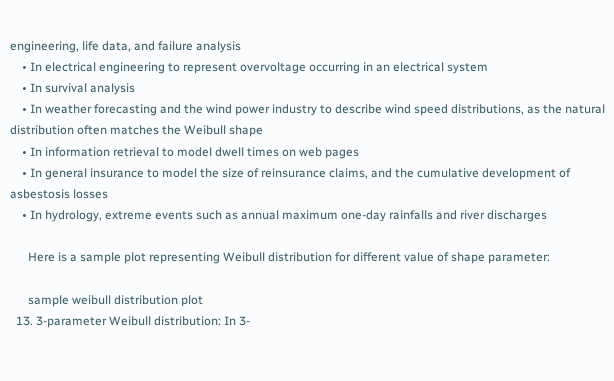engineering, life data, and failure analysis
    • In electrical engineering to represent overvoltage occurring in an electrical system
    • In survival analysis
    • In weather forecasting and the wind power industry to describe wind speed distributions, as the natural distribution often matches the Weibull shape
    • In information retrieval to model dwell times on web pages
    • In general insurance to model the size of reinsurance claims, and the cumulative development of asbestosis losses
    • In hydrology, extreme events such as annual maximum one-day rainfalls and river discharges

      Here is a sample plot representing Weibull distribution for different value of shape parameter:

      sample weibull distribution plot
  13. 3-parameter Weibull distribution: In 3-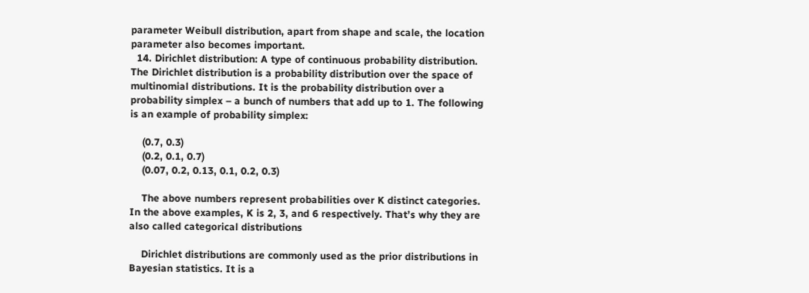parameter Weibull distribution, apart from shape and scale, the location parameter also becomes important.
  14. Dirichlet distribution: A type of continuous probability distribution. The Dirichlet distribution is a probability distribution over the space of multinomial distributions. It is the probability distribution over a probability simplex – a bunch of numbers that add up to 1. The following is an example of probability simplex:

    (0.7, 0.3)
    (0.2, 0.1, 0.7)
    (0.07, 0.2, 0.13, 0.1, 0.2, 0.3)

    The above numbers represent probabilities over K distinct categories. In the above examples, K is 2, 3, and 6 respectively. That’s why they are also called categorical distributions

    Dirichlet distributions are commonly used as the prior distributions in Bayesian statistics. It is a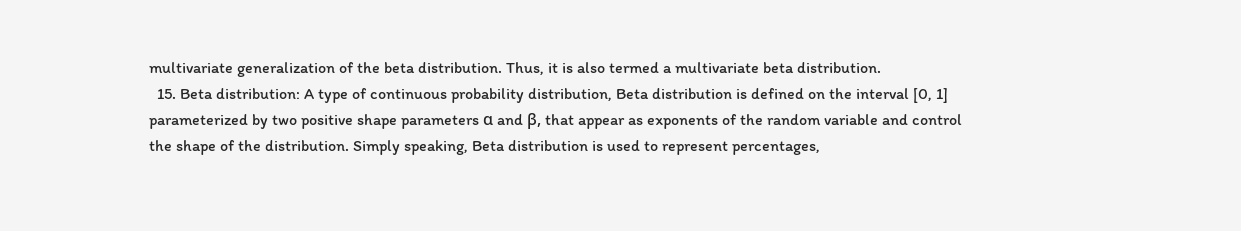multivariate generalization of the beta distribution. Thus, it is also termed a multivariate beta distribution.
  15. Beta distribution: A type of continuous probability distribution, Beta distribution is defined on the interval [0, 1] parameterized by two positive shape parameters α and β, that appear as exponents of the random variable and control the shape of the distribution. Simply speaking, Beta distribution is used to represent percentages,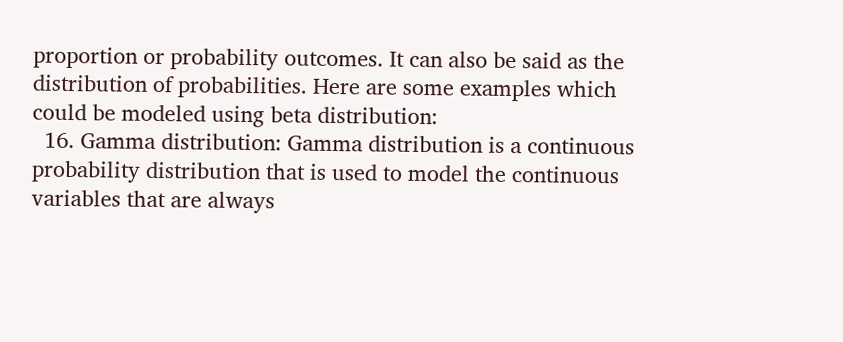proportion or probability outcomes. It can also be said as the distribution of probabilities. Here are some examples which could be modeled using beta distribution:
  16. Gamma distribution: Gamma distribution is a continuous probability distribution that is used to model the continuous variables that are always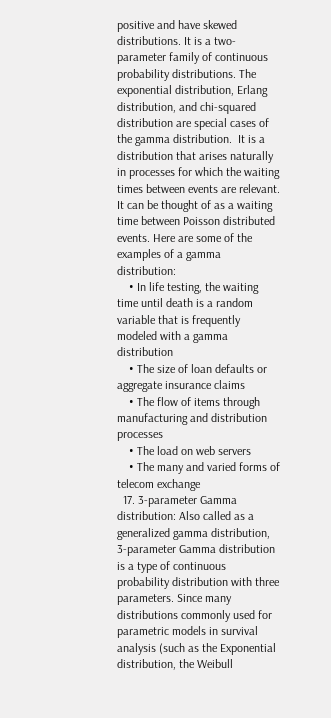positive and have skewed distributions. It is a two-parameter family of continuous probability distributions. The exponential distribution, Erlang distribution, and chi-squared distribution are special cases of the gamma distribution.  It is a distribution that arises naturally in processes for which the waiting times between events are relevant. It can be thought of as a waiting time between Poisson distributed events. Here are some of the examples of a gamma distribution:
    • In life testing, the waiting time until death is a random variable that is frequently modeled with a gamma distribution
    • The size of loan defaults or aggregate insurance claims
    • The flow of items through manufacturing and distribution processes
    • The load on web servers
    • The many and varied forms of telecom exchange
  17. 3-parameter Gamma distribution: Also called as a generalized gamma distribution, 3-parameter Gamma distribution is a type of continuous probability distribution with three parameters. Since many distributions commonly used for parametric models in survival analysis (such as the Exponential distribution, the Weibull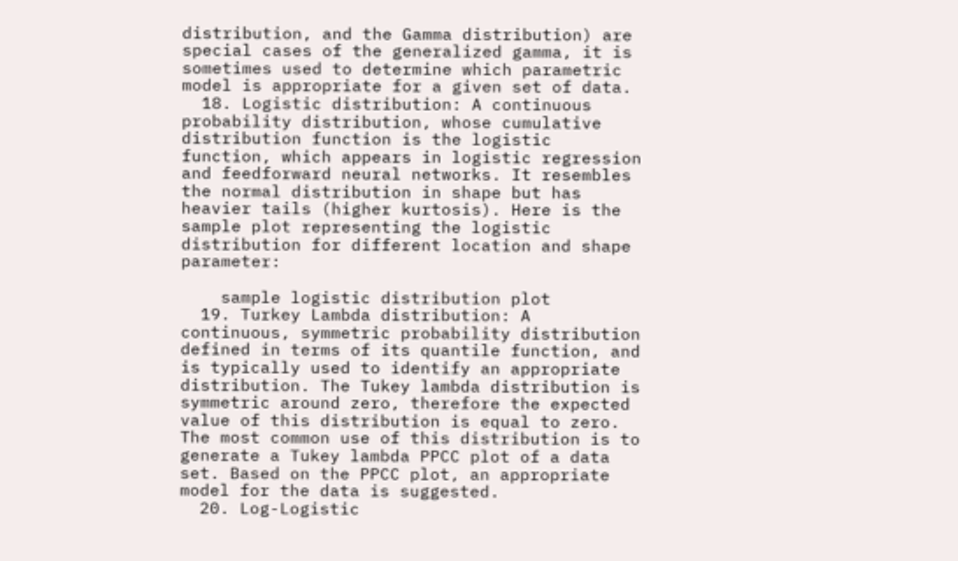distribution, and the Gamma distribution) are special cases of the generalized gamma, it is sometimes used to determine which parametric model is appropriate for a given set of data.
  18. Logistic distribution: A continuous probability distribution, whose cumulative distribution function is the logistic function, which appears in logistic regression and feedforward neural networks. It resembles the normal distribution in shape but has heavier tails (higher kurtosis). Here is the sample plot representing the logistic distribution for different location and shape parameter:

    sample logistic distribution plot
  19. Turkey Lambda distribution: A continuous, symmetric probability distribution defined in terms of its quantile function, and is typically used to identify an appropriate distribution. The Tukey lambda distribution is symmetric around zero, therefore the expected value of this distribution is equal to zero. The most common use of this distribution is to generate a Tukey lambda PPCC plot of a data set. Based on the PPCC plot, an appropriate model for the data is suggested.
  20. Log-Logistic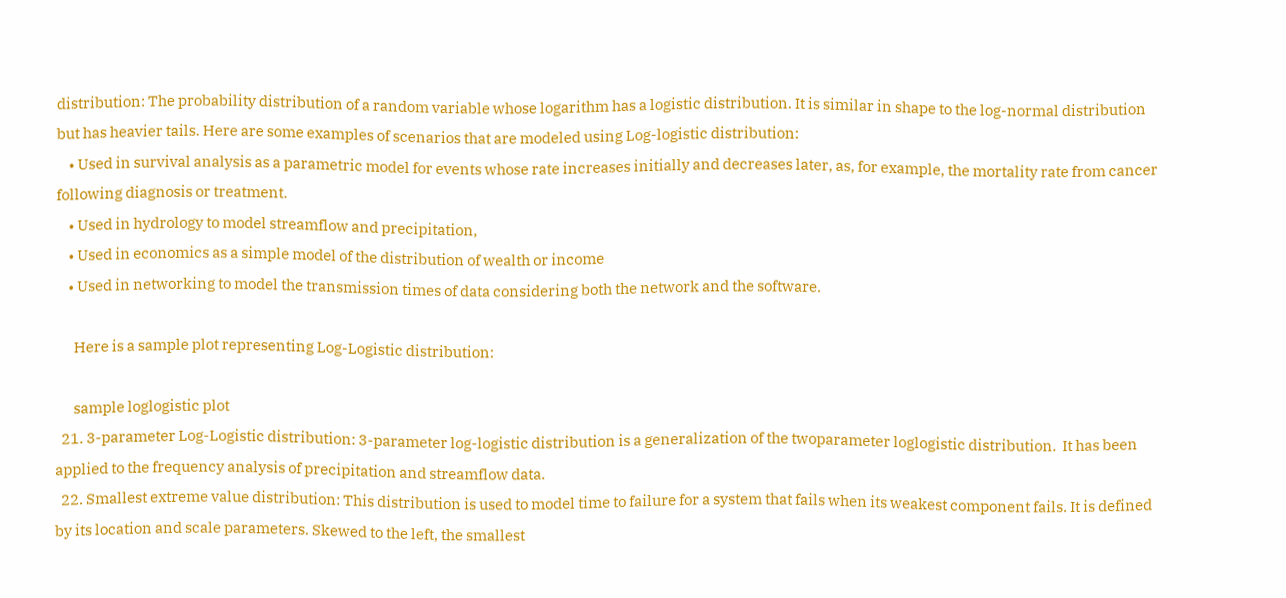distribution: The probability distribution of a random variable whose logarithm has a logistic distribution. It is similar in shape to the log-normal distribution but has heavier tails. Here are some examples of scenarios that are modeled using Log-logistic distribution:
    • Used in survival analysis as a parametric model for events whose rate increases initially and decreases later, as, for example, the mortality rate from cancer following diagnosis or treatment.
    • Used in hydrology to model streamflow and precipitation,
    • Used in economics as a simple model of the distribution of wealth or income
    • Used in networking to model the transmission times of data considering both the network and the software.

      Here is a sample plot representing Log-Logistic distribution:

      sample loglogistic plot
  21. 3-parameter Log-Logistic distribution: 3-parameter log-logistic distribution is a generalization of the twoparameter loglogistic distribution.  It has been applied to the frequency analysis of precipitation and streamflow data.
  22. Smallest extreme value distribution: This distribution is used to model time to failure for a system that fails when its weakest component fails. It is defined by its location and scale parameters. Skewed to the left, the smallest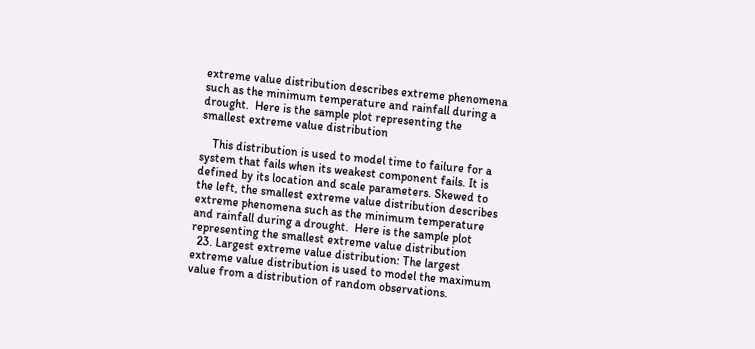extreme value distribution describes extreme phenomena such as the minimum temperature and rainfall during a drought.  Here is the sample plot representing the smallest extreme value distribution

    This distribution is used to model time to failure for a system that fails when its weakest component fails. It is defined by its location and scale parameters. Skewed to the left, the smallest extreme value distribution describes extreme phenomena such as the minimum temperature and rainfall during a drought.  Here is the sample plot representing the smallest extreme value distribution
  23. Largest extreme value distribution: The largest extreme value distribution is used to model the maximum value from a distribution of random observations.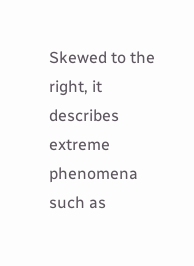Skewed to the right, it describes extreme phenomena such as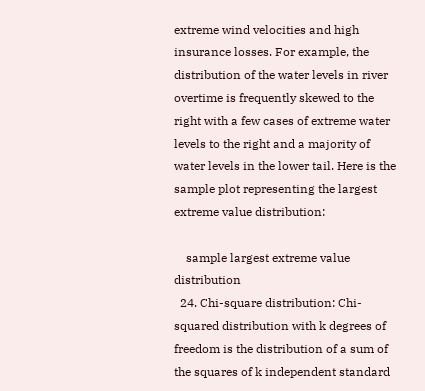extreme wind velocities and high insurance losses. For example, the distribution of the water levels in river overtime is frequently skewed to the right with a few cases of extreme water levels to the right and a majority of water levels in the lower tail. Here is the sample plot representing the largest extreme value distribution:

    sample largest extreme value distribution
  24. Chi-square distribution: Chi-squared distribution with k degrees of freedom is the distribution of a sum of the squares of k independent standard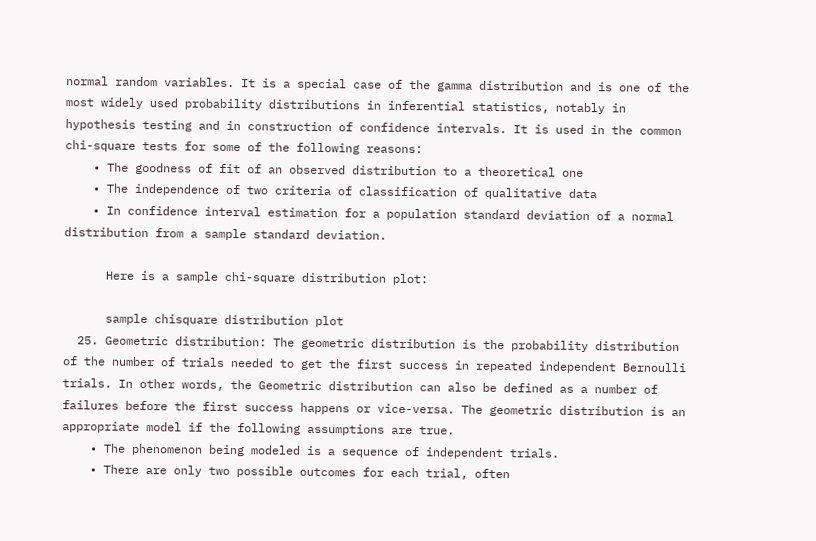normal random variables. It is a special case of the gamma distribution and is one of the most widely used probability distributions in inferential statistics, notably in hypothesis testing and in construction of confidence intervals. It is used in the common chi-square tests for some of the following reasons:
    • The goodness of fit of an observed distribution to a theoretical one
    • The independence of two criteria of classification of qualitative data
    • In confidence interval estimation for a population standard deviation of a normal distribution from a sample standard deviation.

      Here is a sample chi-square distribution plot:

      sample chisquare distribution plot
  25. Geometric distribution: The geometric distribution is the probability distribution of the number of trials needed to get the first success in repeated independent Bernoulli trials. In other words, the Geometric distribution can also be defined as a number of failures before the first success happens or vice-versa. The geometric distribution is an appropriate model if the following assumptions are true.
    • The phenomenon being modeled is a sequence of independent trials.
    • There are only two possible outcomes for each trial, often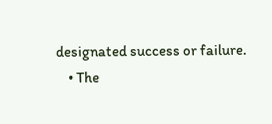designated success or failure.
    • The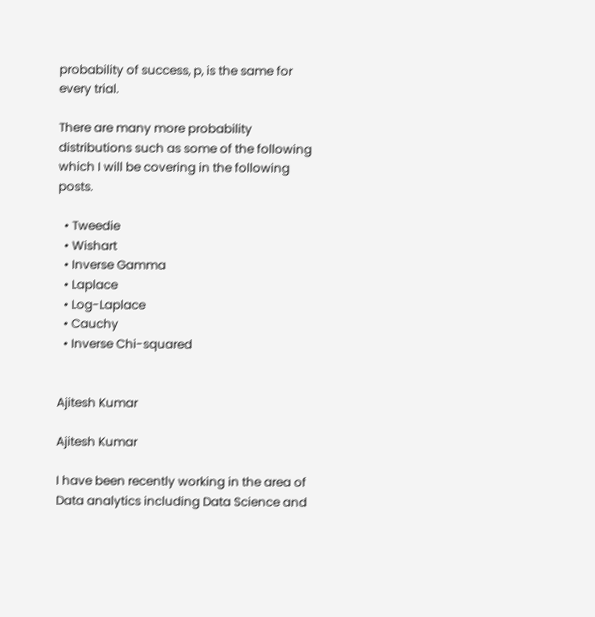probability of success, p, is the same for every trial.

There are many more probability distributions such as some of the following which I will be covering in the following posts.

  • Tweedie
  • Wishart
  • Inverse Gamma
  • Laplace
  • Log-Laplace
  • Cauchy
  • Inverse Chi-squared


Ajitesh Kumar

Ajitesh Kumar

I have been recently working in the area of Data analytics including Data Science and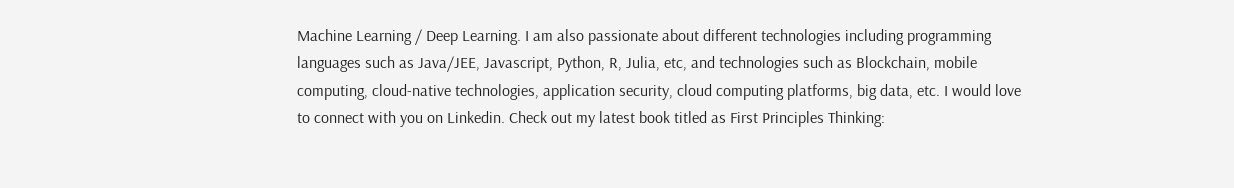Machine Learning / Deep Learning. I am also passionate about different technologies including programming languages such as Java/JEE, Javascript, Python, R, Julia, etc, and technologies such as Blockchain, mobile computing, cloud-native technologies, application security, cloud computing platforms, big data, etc. I would love to connect with you on Linkedin. Check out my latest book titled as First Principles Thinking: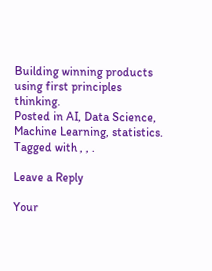Building winning products using first principles thinking.
Posted in AI, Data Science, Machine Learning, statistics. Tagged with , , .

Leave a Reply

Your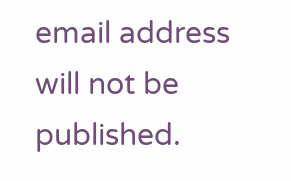email address will not be published.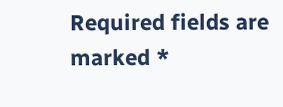Required fields are marked *